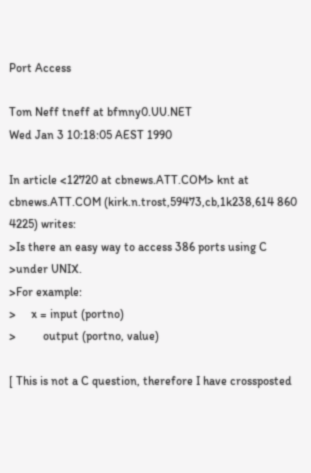Port Access

Tom Neff tneff at bfmny0.UU.NET
Wed Jan 3 10:18:05 AEST 1990

In article <12720 at cbnews.ATT.COM> knt at cbnews.ATT.COM (kirk.n.trost,59473,cb,1k238,614 860 4225) writes:
>Is there an easy way to access 386 ports using C
>under UNIX.
>For example:
>     x = input (portno)
>         output (portno, value)

[ This is not a C question, therefore I have crossposted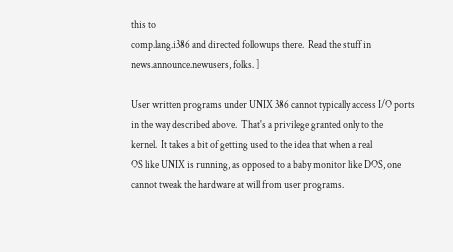this to
comp.lang.i386 and directed followups there.  Read the stuff in
news.announce.newusers, folks. ]

User written programs under UNIX 386 cannot typically access I/O ports
in the way described above.  That's a privilege granted only to the
kernel.  It takes a bit of getting used to the idea that when a real
OS like UNIX is running, as opposed to a baby monitor like DOS, one
cannot tweak the hardware at will from user programs.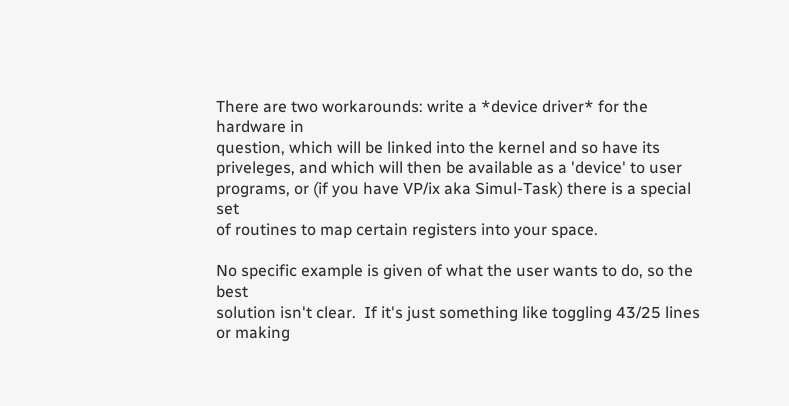There are two workarounds: write a *device driver* for the hardware in
question, which will be linked into the kernel and so have its
priveleges, and which will then be available as a 'device' to user
programs, or (if you have VP/ix aka Simul-Task) there is a special set
of routines to map certain registers into your space.

No specific example is given of what the user wants to do, so the best
solution isn't clear.  If it's just something like toggling 43/25 lines
or making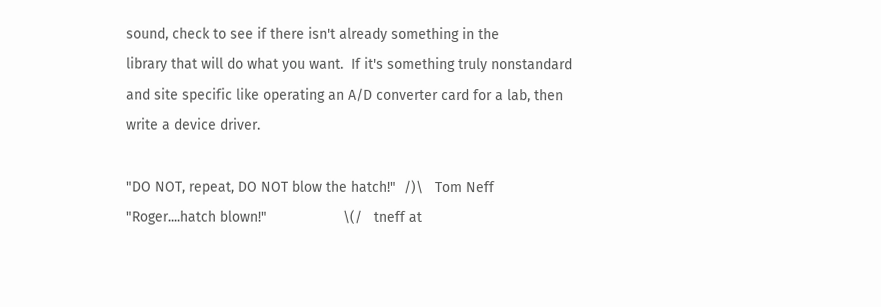sound, check to see if there isn't already something in the
library that will do what you want.  If it's something truly nonstandard
and site specific like operating an A/D converter card for a lab, then
write a device driver.

"DO NOT, repeat, DO NOT blow the hatch!"  /)\   Tom Neff
"Roger....hatch blown!"                   \(/   tneff at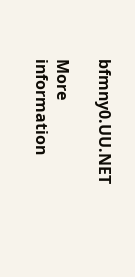bfmny0.UU.NET

More information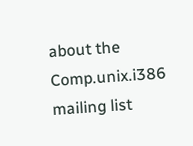about the Comp.unix.i386 mailing list